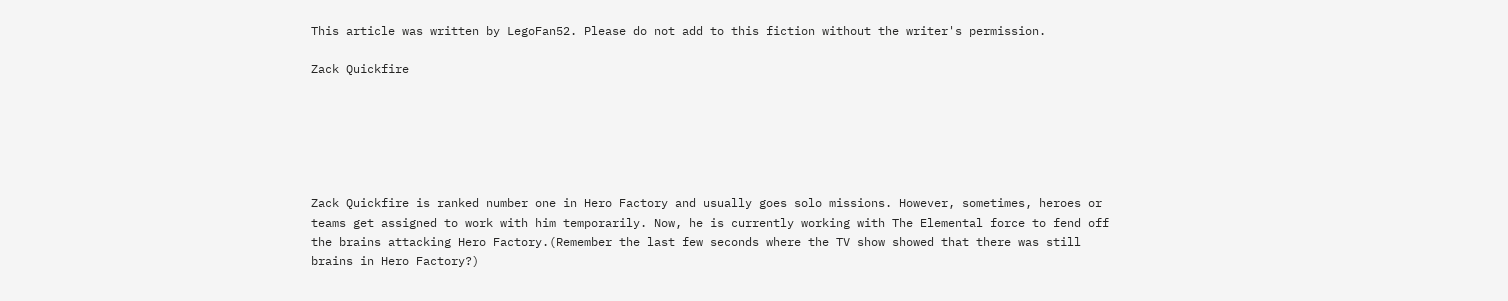This article was written by LegoFan52. Please do not add to this fiction without the writer's permission.

Zack Quickfire






Zack Quickfire is ranked number one in Hero Factory and usually goes solo missions. However, sometimes, heroes or teams get assigned to work with him temporarily. Now, he is currently working with The Elemental force to fend off the brains attacking Hero Factory.(Remember the last few seconds where the TV show showed that there was still brains in Hero Factory?)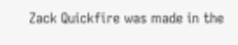Zack Quickfire was made in the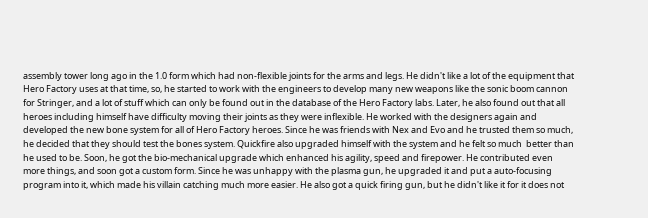assembly tower long ago in the 1.0 form which had non-flexible joints for the arms and legs. He didn't like a lot of the equipment that Hero Factory uses at that time, so, he started to work with the engineers to develop many new weapons like the sonic boom cannon for Stringer, and a lot of stuff which can only be found out in the database of the Hero Factory labs. Later, he also found out that all heroes including himself have difficulty moving their joints as they were inflexible. He worked with the designers again and developed the new bone system for all of Hero Factory heroes. Since he was friends with Nex and Evo and he trusted them so much, he decided that they should test the bones system. Quickfire also upgraded himself with the system and he felt so much  better than he used to be. Soon, he got the bio-mechanical upgrade which enhanced his agility, speed and firepower. He contributed even more things, and soon got a custom form. Since he was unhappy with the plasma gun, he upgraded it and put a auto-focusing program into it, which made his villain catching much more easier. He also got a quick firing gun, but he didn't like it for it does not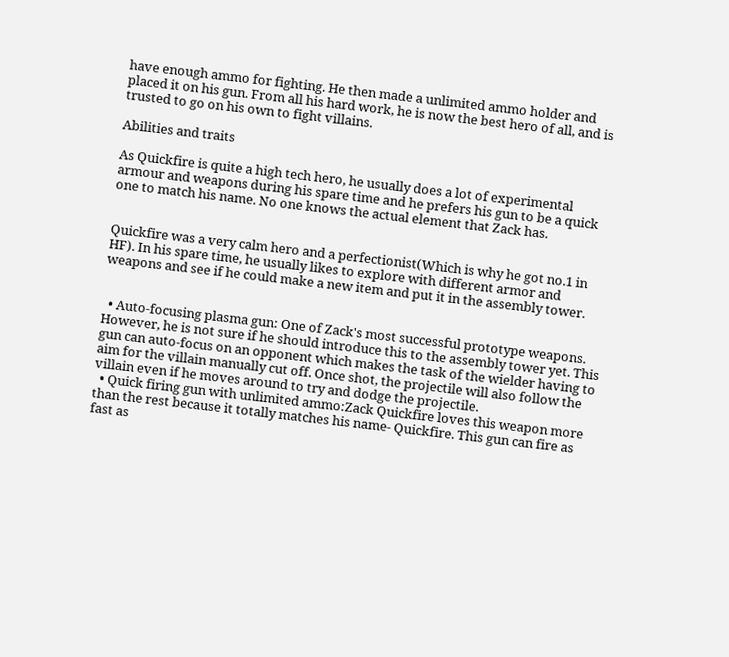have enough ammo for fighting. He then made a unlimited ammo holder and placed it on his gun. From all his hard work, he is now the best hero of all, and is trusted to go on his own to fight villains.

Abilities and traits

As Quickfire is quite a high tech hero, he usually does a lot of experimental armour and weapons during his spare time and he prefers his gun to be a quick one to match his name. No one knows the actual element that Zack has.


Quickfire was a very calm hero and a perfectionist(Which is why he got no.1 in HF). In his spare time, he usually likes to explore with different armor and weapons and see if he could make a new item and put it in the assembly tower.


  • Auto-focusing plasma gun: One of Zack's most successful prototype weapons. However, he is not sure if he should introduce this to the assembly tower yet. This gun can auto-focus on an opponent which makes the task of the wielder having to aim for the villain manually cut off. Once shot, the projectile will also follow the villain even if he moves around to try and dodge the projectile.
  • Quick firing gun with unlimited ammo:Zack Quickfire loves this weapon more than the rest because it totally matches his name- Quickfire. This gun can fire as fast as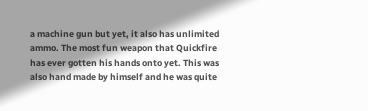a machine gun but yet, it also has unlimited ammo. The most fun weapon that Quickfire has ever gotten his hands onto yet. This was also hand made by himself and he was quite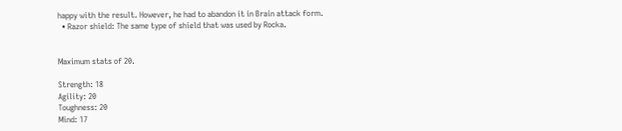happy with the result. However, he had to abandon it in Brain attack form.
  • Razor shield: The same type of shield that was used by Rocka.


Maximum stats of 20.

Strength: 18
Agility: 20
Toughness: 20
Mind: 17